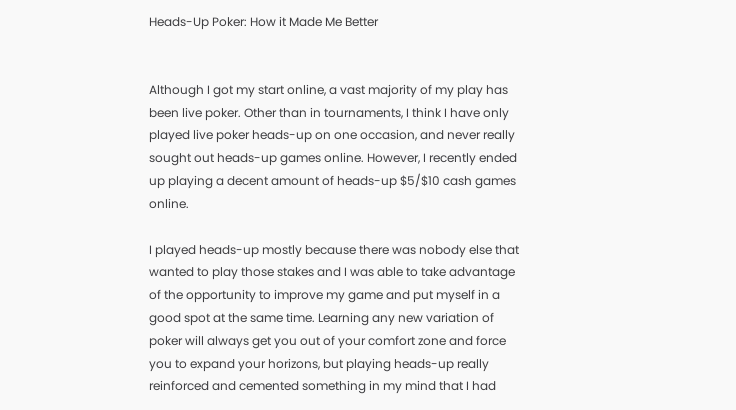Heads-Up Poker: How it Made Me Better


Although I got my start online, a vast majority of my play has been live poker. Other than in tournaments, I think I have only played live poker heads-up on one occasion, and never really sought out heads-up games online. However, I recently ended up playing a decent amount of heads-up $5/$10 cash games online.

I played heads-up mostly because there was nobody else that wanted to play those stakes and I was able to take advantage of the opportunity to improve my game and put myself in a good spot at the same time. Learning any new variation of poker will always get you out of your comfort zone and force you to expand your horizons, but playing heads-up really reinforced and cemented something in my mind that I had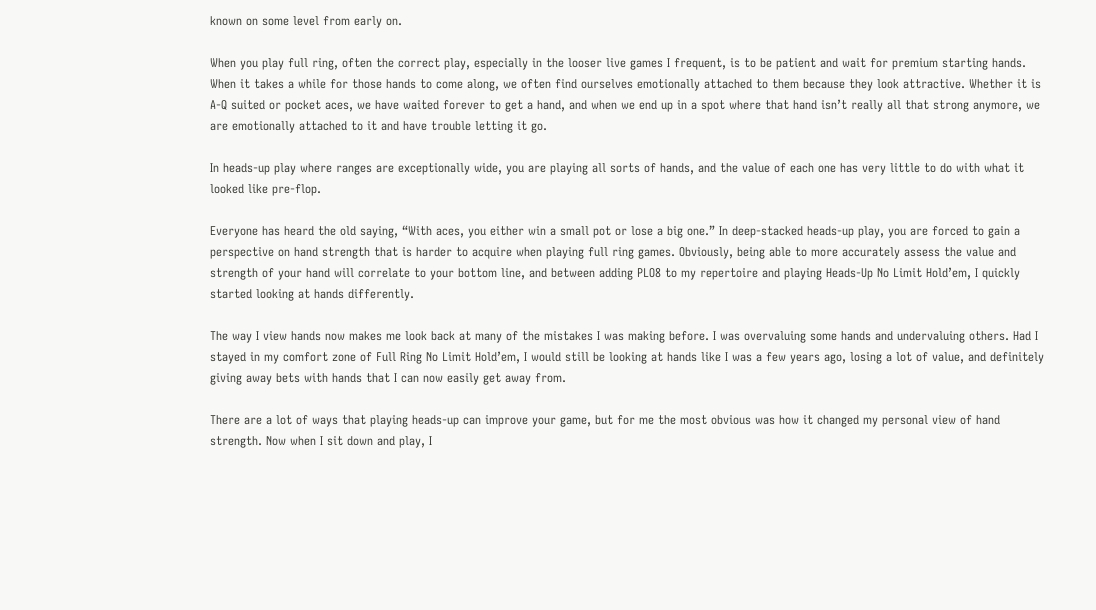known on some level from early on.

When you play full ring, often the correct play, especially in the looser live games I frequent, is to be patient and wait for premium starting hands. When it takes a while for those hands to come along, we often find ourselves emotionally attached to them because they look attractive. Whether it is A-Q suited or pocket aces, we have waited forever to get a hand, and when we end up in a spot where that hand isn’t really all that strong anymore, we are emotionally attached to it and have trouble letting it go.

In heads-up play where ranges are exceptionally wide, you are playing all sorts of hands, and the value of each one has very little to do with what it looked like pre-flop.

Everyone has heard the old saying, “With aces, you either win a small pot or lose a big one.” In deep-stacked heads-up play, you are forced to gain a perspective on hand strength that is harder to acquire when playing full ring games. Obviously, being able to more accurately assess the value and strength of your hand will correlate to your bottom line, and between adding PLO8 to my repertoire and playing Heads-Up No Limit Hold’em, I quickly started looking at hands differently.

The way I view hands now makes me look back at many of the mistakes I was making before. I was overvaluing some hands and undervaluing others. Had I stayed in my comfort zone of Full Ring No Limit Hold’em, I would still be looking at hands like I was a few years ago, losing a lot of value, and definitely giving away bets with hands that I can now easily get away from.

There are a lot of ways that playing heads-up can improve your game, but for me the most obvious was how it changed my personal view of hand strength. Now when I sit down and play, I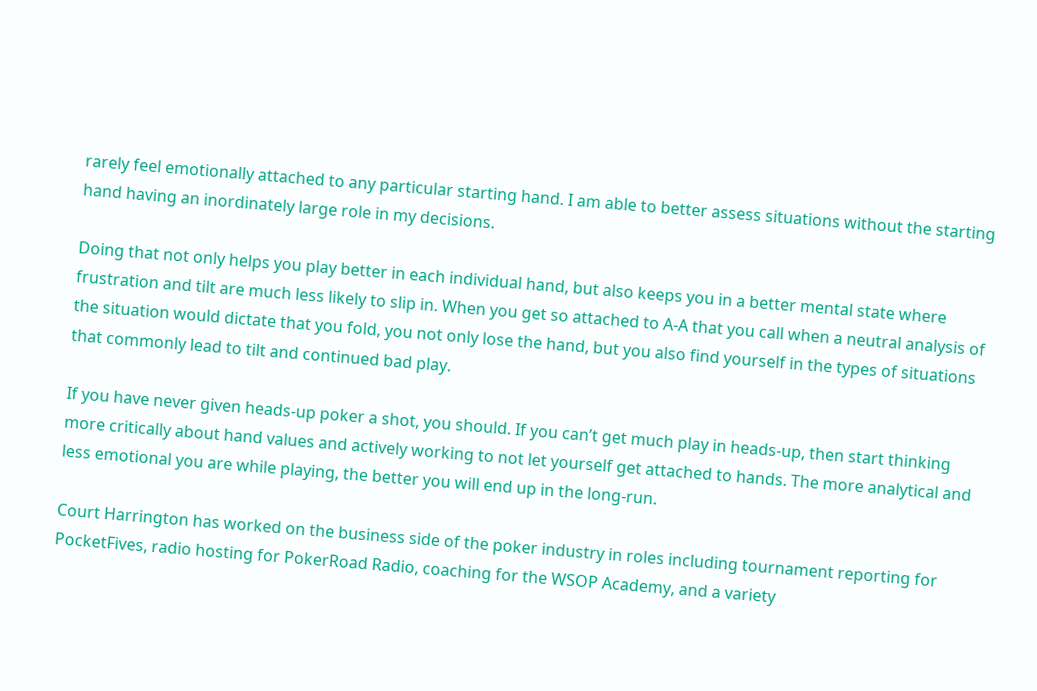rarely feel emotionally attached to any particular starting hand. I am able to better assess situations without the starting hand having an inordinately large role in my decisions.

Doing that not only helps you play better in each individual hand, but also keeps you in a better mental state where frustration and tilt are much less likely to slip in. When you get so attached to A-A that you call when a neutral analysis of the situation would dictate that you fold, you not only lose the hand, but you also find yourself in the types of situations that commonly lead to tilt and continued bad play.

If you have never given heads-up poker a shot, you should. If you can’t get much play in heads-up, then start thinking more critically about hand values and actively working to not let yourself get attached to hands. The more analytical and less emotional you are while playing, the better you will end up in the long-run.

Court Harrington has worked on the business side of the poker industry in roles including tournament reporting for PocketFives, radio hosting for PokerRoad Radio, coaching for the WSOP Academy, and a variety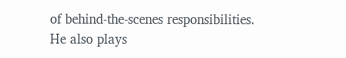of behind-the-scenes responsibilities. He also plays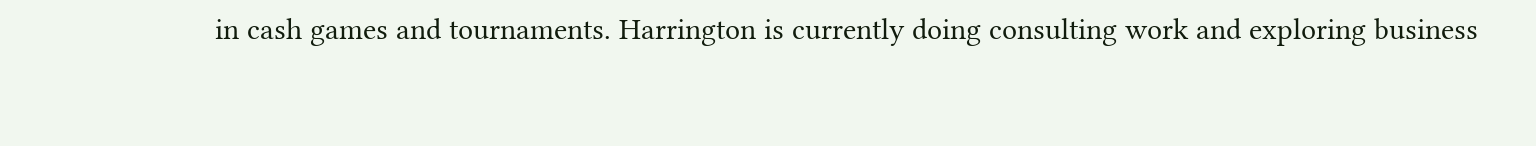in cash games and tournaments. Harrington is currently doing consulting work and exploring business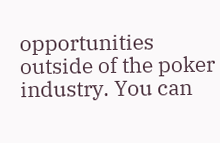opportunities outside of the poker industry. You can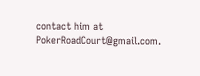contact him at PokerRoadCourt@gmail.com.